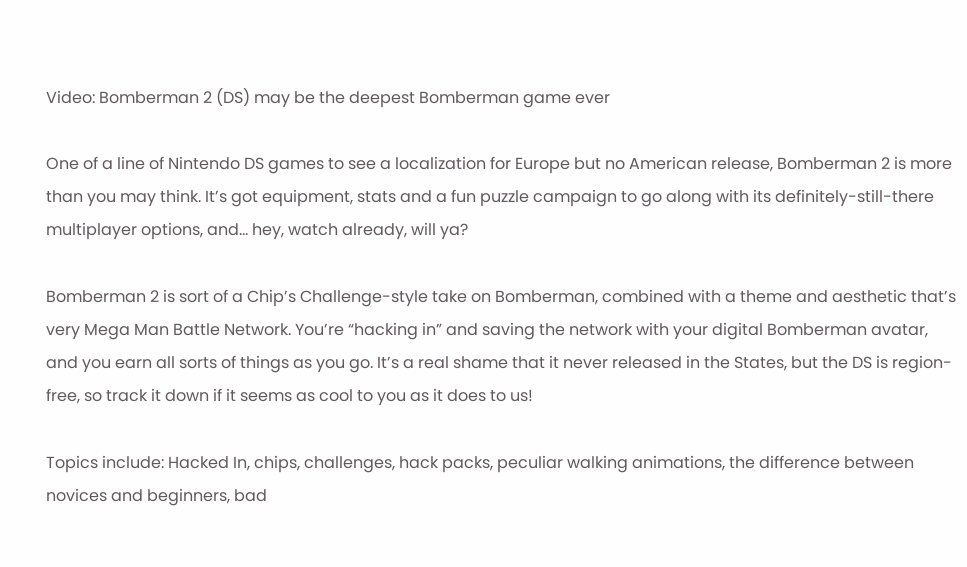Video: Bomberman 2 (DS) may be the deepest Bomberman game ever

One of a line of Nintendo DS games to see a localization for Europe but no American release, Bomberman 2 is more than you may think. It’s got equipment, stats and a fun puzzle campaign to go along with its definitely-still-there multiplayer options, and… hey, watch already, will ya?

Bomberman 2 is sort of a Chip’s Challenge-style take on Bomberman, combined with a theme and aesthetic that’s very Mega Man Battle Network. You’re “hacking in” and saving the network with your digital Bomberman avatar, and you earn all sorts of things as you go. It’s a real shame that it never released in the States, but the DS is region-free, so track it down if it seems as cool to you as it does to us!

Topics include: Hacked In, chips, challenges, hack packs, peculiar walking animations, the difference between novices and beginners, bad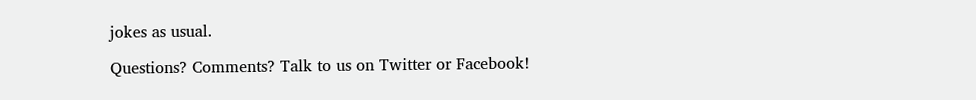jokes as usual.

Questions? Comments? Talk to us on Twitter or Facebook!